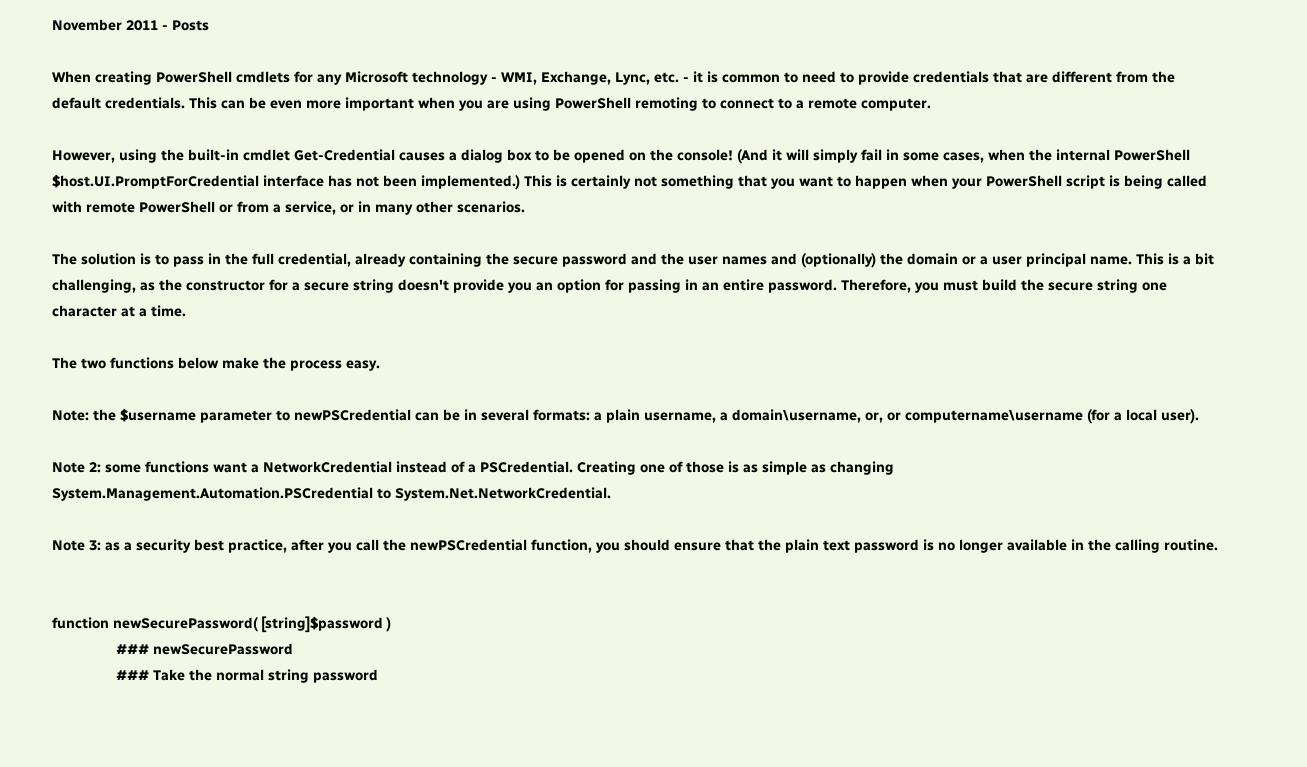November 2011 - Posts

When creating PowerShell cmdlets for any Microsoft technology - WMI, Exchange, Lync, etc. - it is common to need to provide credentials that are different from the default credentials. This can be even more important when you are using PowerShell remoting to connect to a remote computer.

However, using the built-in cmdlet Get-Credential causes a dialog box to be opened on the console! (And it will simply fail in some cases, when the internal PowerShell $host.UI.PromptForCredential interface has not been implemented.) This is certainly not something that you want to happen when your PowerShell script is being called with remote PowerShell or from a service, or in many other scenarios.

The solution is to pass in the full credential, already containing the secure password and the user names and (optionally) the domain or a user principal name. This is a bit challenging, as the constructor for a secure string doesn't provide you an option for passing in an entire password. Therefore, you must build the secure string one character at a time.

The two functions below make the process easy.

Note: the $username parameter to newPSCredential can be in several formats: a plain username, a domain\username, or, or computername\username (for a local user).

Note 2: some functions want a NetworkCredential instead of a PSCredential. Creating one of those is as simple as changing System.Management.Automation.PSCredential to System.Net.NetworkCredential.

Note 3: as a security best practice, after you call the newPSCredential function, you should ensure that the plain text password is no longer available in the calling routine.


function newSecurePassword( [string]$password )
                ### newSecurePassword
                ### Take the normal string password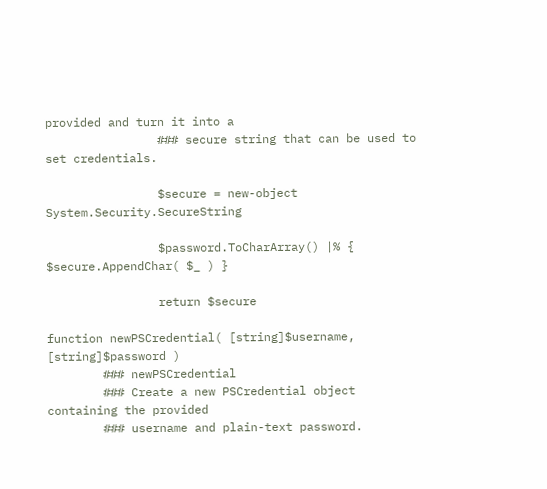provided and turn it into a
                ### secure string that can be used to set credentials.

                $secure = new-object System.Security.SecureString

                $password.ToCharArray() |% { $secure.AppendChar( $_ ) }

                return $secure

function newPSCredential( [string]$username, [string]$password )
        ### newPSCredential
        ### Create a new PSCredential object containing the provided
        ### username and plain-text password.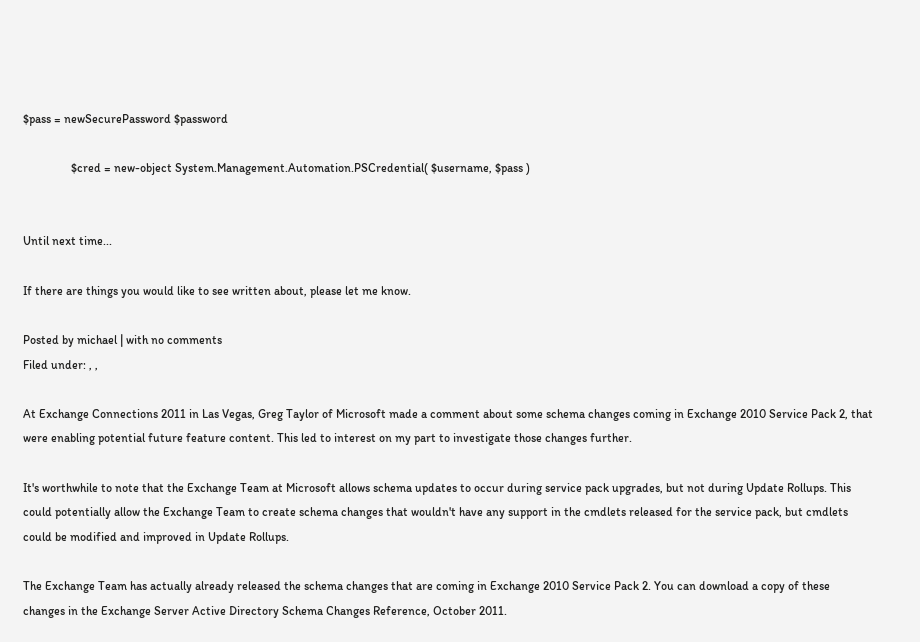$pass = newSecurePassword $password

                $cred = new-object System.Management.Automation.PSCredential( $username, $pass )


Until next time...

If there are things you would like to see written about, please let me know.

Posted by michael | with no comments
Filed under: , ,

At Exchange Connections 2011 in Las Vegas, Greg Taylor of Microsoft made a comment about some schema changes coming in Exchange 2010 Service Pack 2, that were enabling potential future feature content. This led to interest on my part to investigate those changes further.

It's worthwhile to note that the Exchange Team at Microsoft allows schema updates to occur during service pack upgrades, but not during Update Rollups. This could potentially allow the Exchange Team to create schema changes that wouldn't have any support in the cmdlets released for the service pack, but cmdlets could be modified and improved in Update Rollups.

The Exchange Team has actually already released the schema changes that are coming in Exchange 2010 Service Pack 2. You can download a copy of these changes in the Exchange Server Active Directory Schema Changes Reference, October 2011.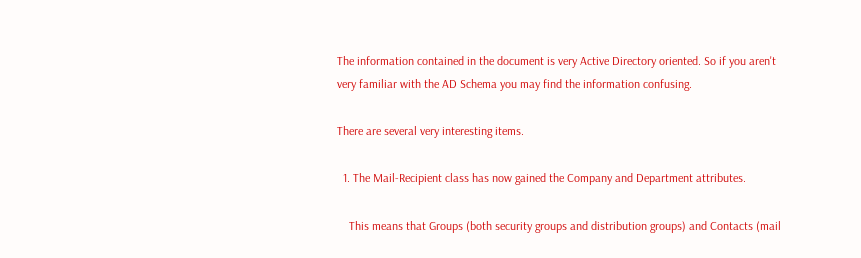The information contained in the document is very Active Directory oriented. So if you aren't very familiar with the AD Schema you may find the information confusing.

There are several very interesting items.

  1. The Mail-Recipient class has now gained the Company and Department attributes.

    This means that Groups (both security groups and distribution groups) and Contacts (mail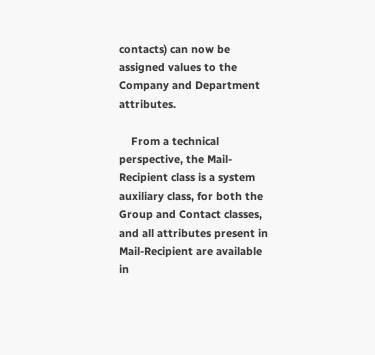contacts) can now be assigned values to the Company and Department attributes.

    From a technical perspective, the Mail-Recipient class is a system auxiliary class, for both the Group and Contact classes, and all attributes present in Mail-Recipient are available in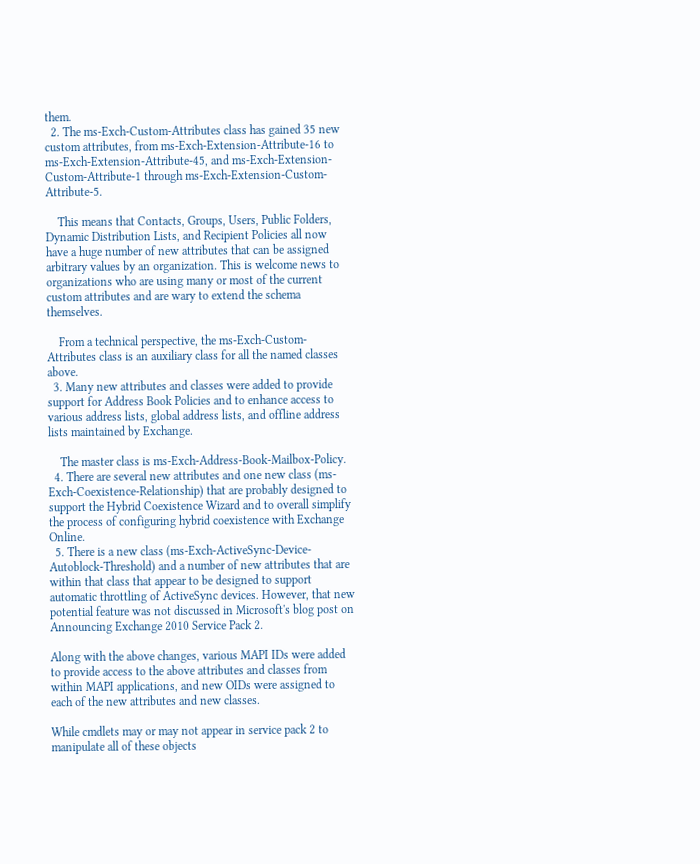them.
  2. The ms-Exch-Custom-Attributes class has gained 35 new custom attributes, from ms-Exch-Extension-Attribute-16 to ms-Exch-Extension-Attribute-45, and ms-Exch-Extension-Custom-Attribute-1 through ms-Exch-Extension-Custom-Attribute-5.

    This means that Contacts, Groups, Users, Public Folders, Dynamic Distribution Lists, and Recipient Policies all now have a huge number of new attributes that can be assigned arbitrary values by an organization. This is welcome news to organizations who are using many or most of the current custom attributes and are wary to extend the schema themselves.

    From a technical perspective, the ms-Exch-Custom-Attributes class is an auxiliary class for all the named classes above.
  3. Many new attributes and classes were added to provide support for Address Book Policies and to enhance access to various address lists, global address lists, and offline address lists maintained by Exchange.

    The master class is ms-Exch-Address-Book-Mailbox-Policy.
  4. There are several new attributes and one new class (ms-Exch-Coexistence-Relationship) that are probably designed to support the Hybrid Coexistence Wizard and to overall simplify the process of configuring hybrid coexistence with Exchange Online.
  5. There is a new class (ms-Exch-ActiveSync-Device-Autoblock-Threshold) and a number of new attributes that are within that class that appear to be designed to support automatic throttling of ActiveSync devices. However, that new potential feature was not discussed in Microsoft's blog post on Announcing Exchange 2010 Service Pack 2.

Along with the above changes, various MAPI IDs were added to provide access to the above attributes and classes from within MAPI applications, and new OIDs were assigned to each of the new attributes and new classes.

While cmdlets may or may not appear in service pack 2 to manipulate all of these objects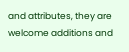and attributes, they are welcome additions and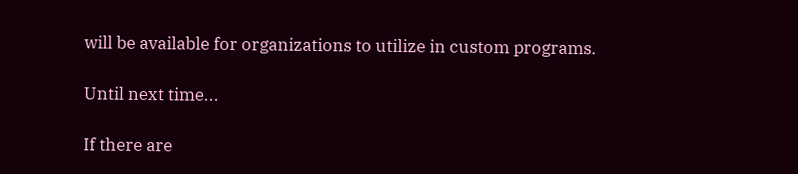will be available for organizations to utilize in custom programs.

Until next time...

If there are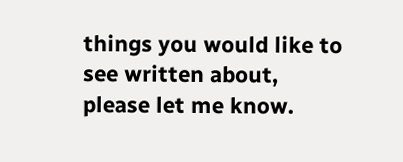things you would like to see written about, please let me know.